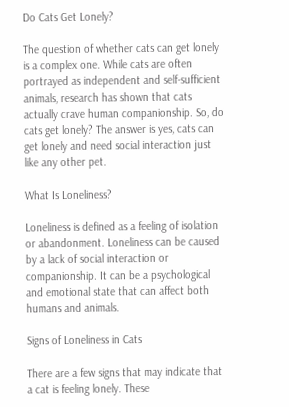Do Cats Get Lonely?

The question of whether cats can get lonely is a complex one. While cats are often portrayed as independent and self-sufficient animals, research has shown that cats actually crave human companionship. So, do cats get lonely? The answer is yes, cats can get lonely and need social interaction just like any other pet.

What Is Loneliness?

Loneliness is defined as a feeling of isolation or abandonment. Loneliness can be caused by a lack of social interaction or companionship. It can be a psychological and emotional state that can affect both humans and animals.

Signs of Loneliness in Cats

There are a few signs that may indicate that a cat is feeling lonely. These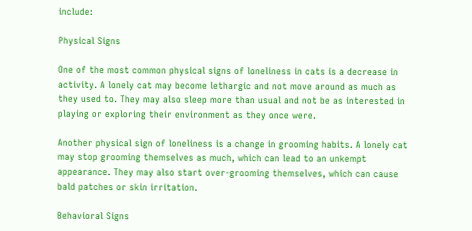include:

Physical Signs

One of the most common physical signs of loneliness in cats is a decrease in activity. A lonely cat may become lethargic and not move around as much as they used to. They may also sleep more than usual and not be as interested in playing or exploring their environment as they once were.

Another physical sign of loneliness is a change in grooming habits. A lonely cat may stop grooming themselves as much, which can lead to an unkempt appearance. They may also start over-grooming themselves, which can cause bald patches or skin irritation.

Behavioral Signs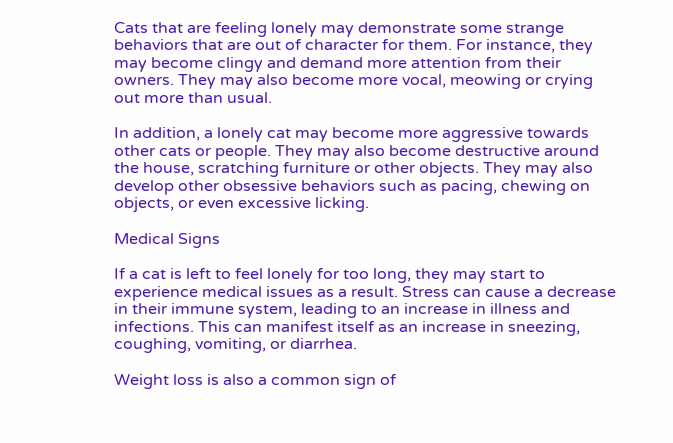Cats that are feeling lonely may demonstrate some strange behaviors that are out of character for them. For instance, they may become clingy and demand more attention from their owners. They may also become more vocal, meowing or crying out more than usual.

In addition, a lonely cat may become more aggressive towards other cats or people. They may also become destructive around the house, scratching furniture or other objects. They may also develop other obsessive behaviors such as pacing, chewing on objects, or even excessive licking.

Medical Signs

If a cat is left to feel lonely for too long, they may start to experience medical issues as a result. Stress can cause a decrease in their immune system, leading to an increase in illness and infections. This can manifest itself as an increase in sneezing, coughing, vomiting, or diarrhea.

Weight loss is also a common sign of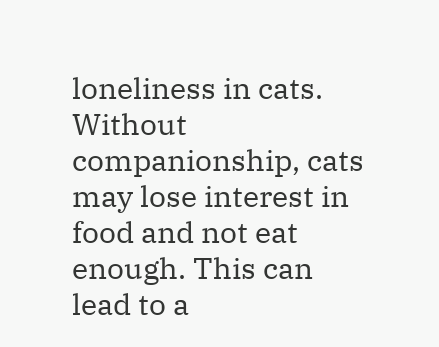loneliness in cats. Without companionship, cats may lose interest in food and not eat enough. This can lead to a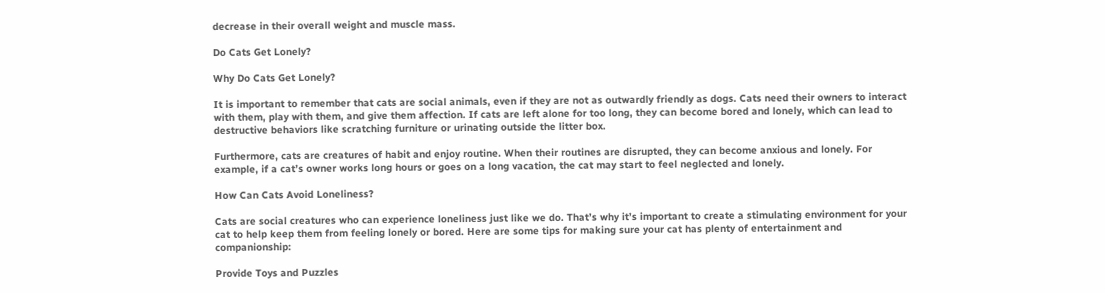decrease in their overall weight and muscle mass.

Do Cats Get Lonely?

Why Do Cats Get Lonely?

It is important to remember that cats are social animals, even if they are not as outwardly friendly as dogs. Cats need their owners to interact with them, play with them, and give them affection. If cats are left alone for too long, they can become bored and lonely, which can lead to destructive behaviors like scratching furniture or urinating outside the litter box.

Furthermore, cats are creatures of habit and enjoy routine. When their routines are disrupted, they can become anxious and lonely. For example, if a cat’s owner works long hours or goes on a long vacation, the cat may start to feel neglected and lonely.

How Can Cats Avoid Loneliness?

Cats are social creatures who can experience loneliness just like we do. That’s why it’s important to create a stimulating environment for your cat to help keep them from feeling lonely or bored. Here are some tips for making sure your cat has plenty of entertainment and companionship:

Provide Toys and Puzzles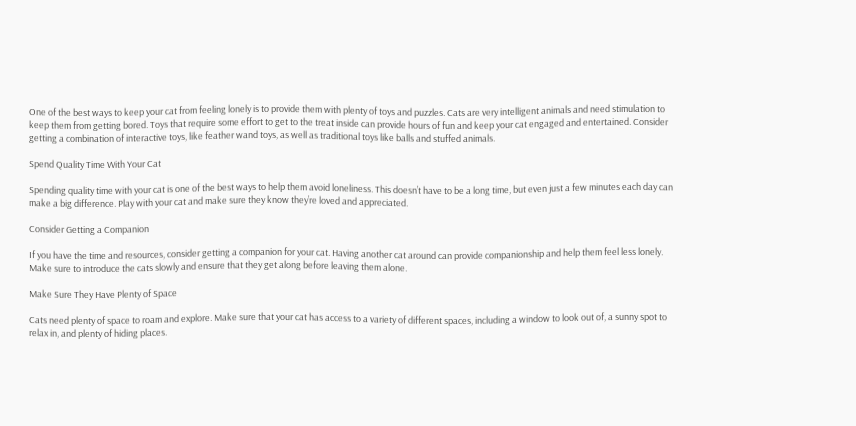One of the best ways to keep your cat from feeling lonely is to provide them with plenty of toys and puzzles. Cats are very intelligent animals and need stimulation to keep them from getting bored. Toys that require some effort to get to the treat inside can provide hours of fun and keep your cat engaged and entertained. Consider getting a combination of interactive toys, like feather wand toys, as well as traditional toys like balls and stuffed animals.

Spend Quality Time With Your Cat

Spending quality time with your cat is one of the best ways to help them avoid loneliness. This doesn’t have to be a long time, but even just a few minutes each day can make a big difference. Play with your cat and make sure they know they’re loved and appreciated.

Consider Getting a Companion

If you have the time and resources, consider getting a companion for your cat. Having another cat around can provide companionship and help them feel less lonely. Make sure to introduce the cats slowly and ensure that they get along before leaving them alone.

Make Sure They Have Plenty of Space

Cats need plenty of space to roam and explore. Make sure that your cat has access to a variety of different spaces, including a window to look out of, a sunny spot to relax in, and plenty of hiding places.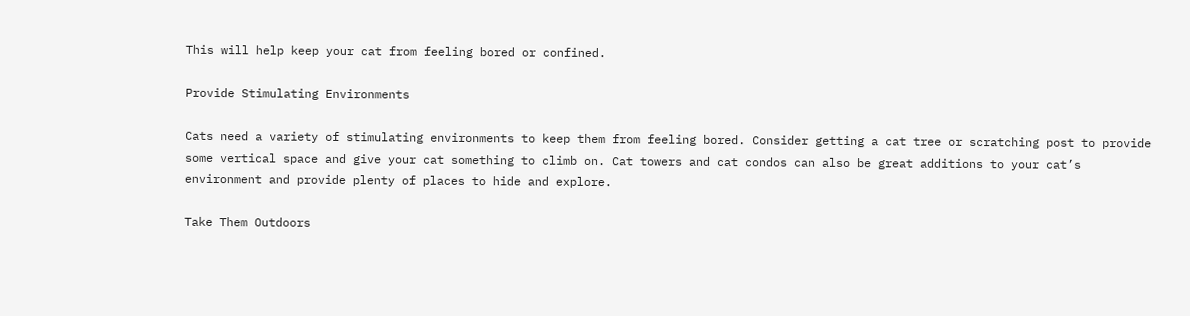This will help keep your cat from feeling bored or confined.

Provide Stimulating Environments

Cats need a variety of stimulating environments to keep them from feeling bored. Consider getting a cat tree or scratching post to provide some vertical space and give your cat something to climb on. Cat towers and cat condos can also be great additions to your cat’s environment and provide plenty of places to hide and explore.

Take Them Outdoors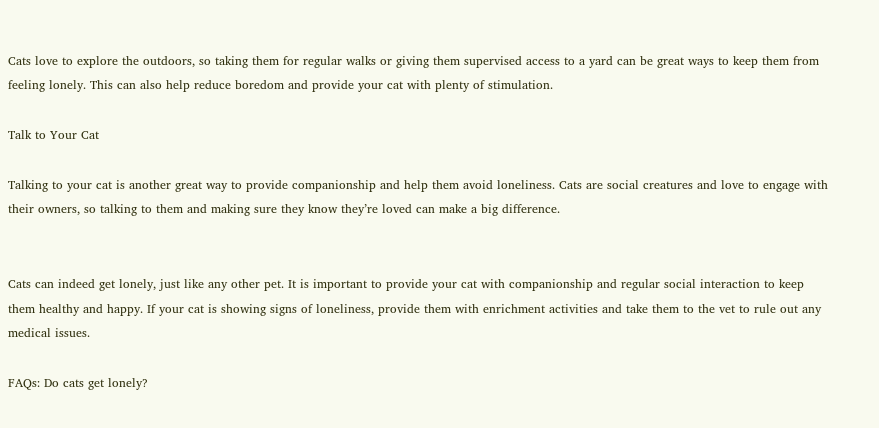Cats love to explore the outdoors, so taking them for regular walks or giving them supervised access to a yard can be great ways to keep them from feeling lonely. This can also help reduce boredom and provide your cat with plenty of stimulation.

Talk to Your Cat

Talking to your cat is another great way to provide companionship and help them avoid loneliness. Cats are social creatures and love to engage with their owners, so talking to them and making sure they know they’re loved can make a big difference.


Cats can indeed get lonely, just like any other pet. It is important to provide your cat with companionship and regular social interaction to keep them healthy and happy. If your cat is showing signs of loneliness, provide them with enrichment activities and take them to the vet to rule out any medical issues.

FAQs: Do cats get lonely?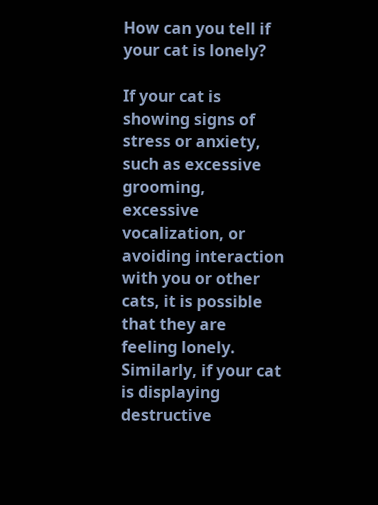How can you tell if your cat is lonely?

If your cat is showing signs of stress or anxiety, such as excessive grooming, excessive vocalization, or avoiding interaction with you or other cats, it is possible that they are feeling lonely. Similarly, if your cat is displaying destructive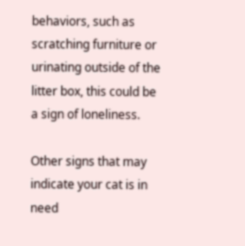behaviors, such as scratching furniture or urinating outside of the litter box, this could be a sign of loneliness.

Other signs that may indicate your cat is in need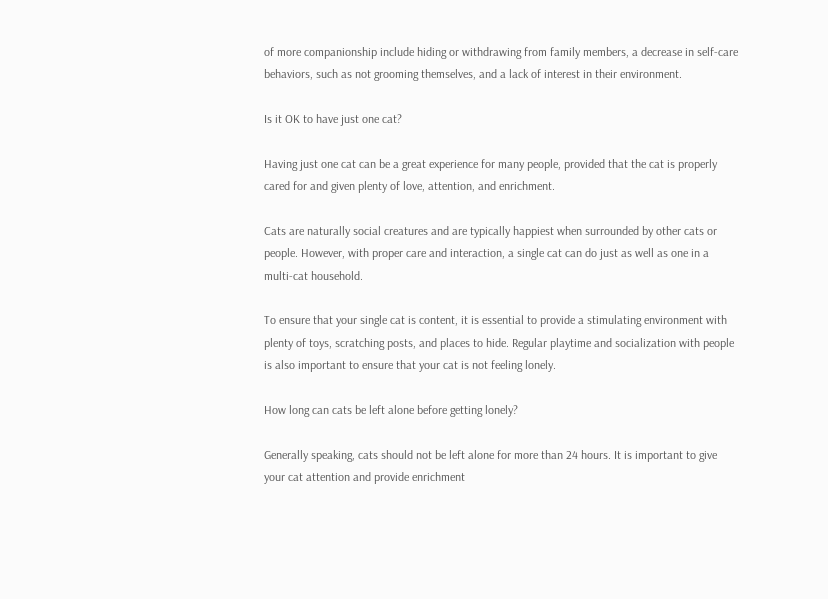of more companionship include hiding or withdrawing from family members, a decrease in self-care behaviors, such as not grooming themselves, and a lack of interest in their environment.

Is it OK to have just one cat?

Having just one cat can be a great experience for many people, provided that the cat is properly cared for and given plenty of love, attention, and enrichment.

Cats are naturally social creatures and are typically happiest when surrounded by other cats or people. However, with proper care and interaction, a single cat can do just as well as one in a multi-cat household.

To ensure that your single cat is content, it is essential to provide a stimulating environment with plenty of toys, scratching posts, and places to hide. Regular playtime and socialization with people is also important to ensure that your cat is not feeling lonely.

How long can cats be left alone before getting lonely?

Generally speaking, cats should not be left alone for more than 24 hours. It is important to give your cat attention and provide enrichment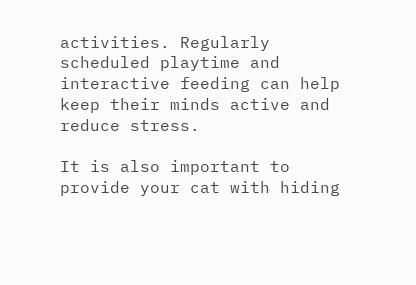activities. Regularly scheduled playtime and interactive feeding can help keep their minds active and reduce stress.

It is also important to provide your cat with hiding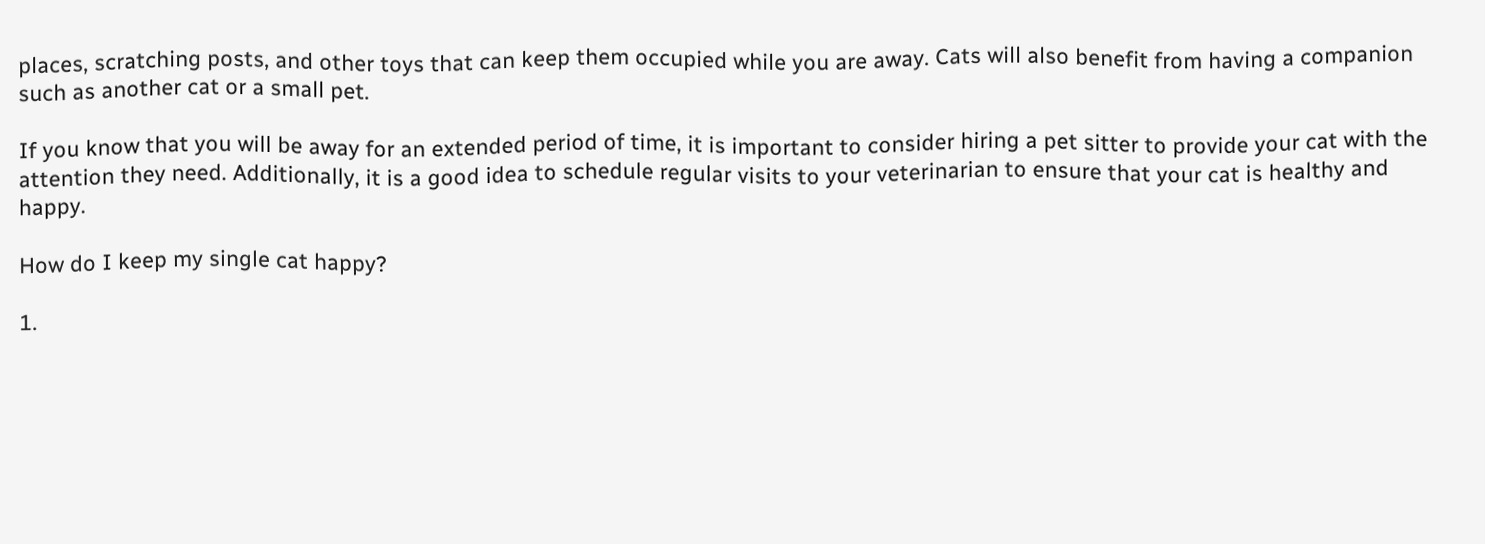places, scratching posts, and other toys that can keep them occupied while you are away. Cats will also benefit from having a companion such as another cat or a small pet.

If you know that you will be away for an extended period of time, it is important to consider hiring a pet sitter to provide your cat with the attention they need. Additionally, it is a good idea to schedule regular visits to your veterinarian to ensure that your cat is healthy and happy.

How do I keep my single cat happy?

1.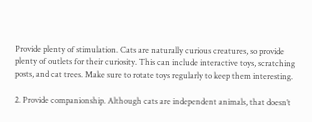Provide plenty of stimulation. Cats are naturally curious creatures, so provide plenty of outlets for their curiosity. This can include interactive toys, scratching posts, and cat trees. Make sure to rotate toys regularly to keep them interesting.

2. Provide companionship. Although cats are independent animals, that doesn’t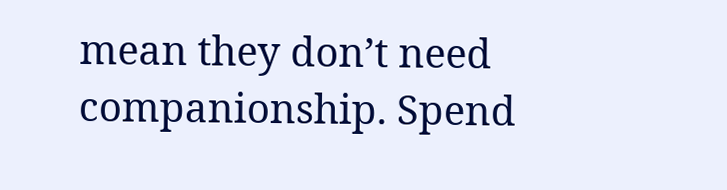mean they don’t need companionship. Spend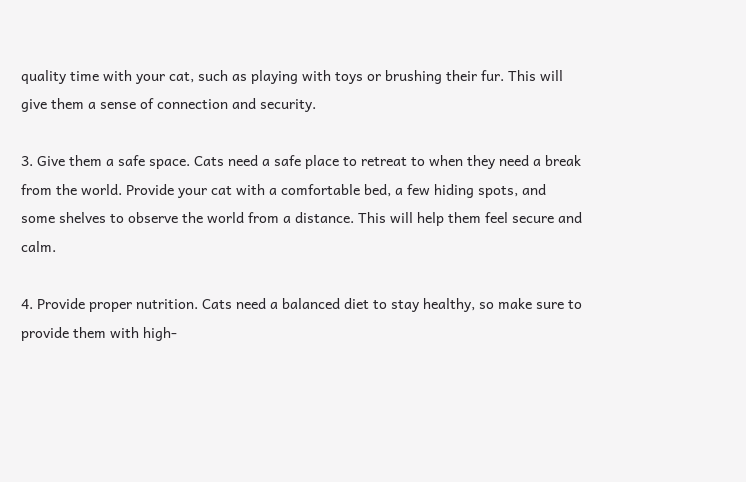quality time with your cat, such as playing with toys or brushing their fur. This will give them a sense of connection and security.

3. Give them a safe space. Cats need a safe place to retreat to when they need a break from the world. Provide your cat with a comfortable bed, a few hiding spots, and some shelves to observe the world from a distance. This will help them feel secure and calm.

4. Provide proper nutrition. Cats need a balanced diet to stay healthy, so make sure to provide them with high-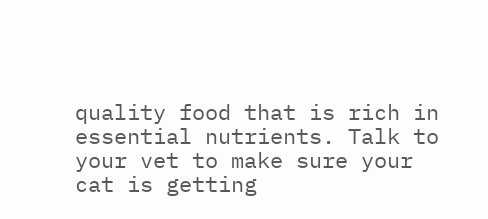quality food that is rich in essential nutrients. Talk to your vet to make sure your cat is getting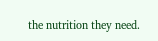the nutrition they need.